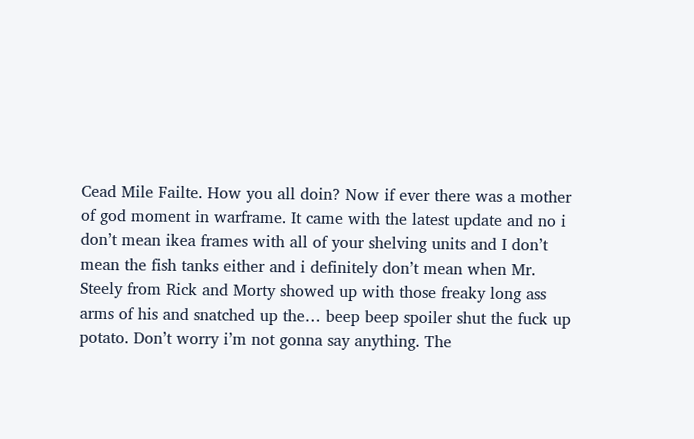Cead Mile Failte. How you all doin? Now if ever there was a mother of god moment in warframe. It came with the latest update and no i don’t mean ikea frames with all of your shelving units and I don’t mean the fish tanks either and i definitely don’t mean when Mr. Steely from Rick and Morty showed up with those freaky long ass arms of his and snatched up the… beep beep spoiler shut the fuck up potato. Don’t worry i’m not gonna say anything. The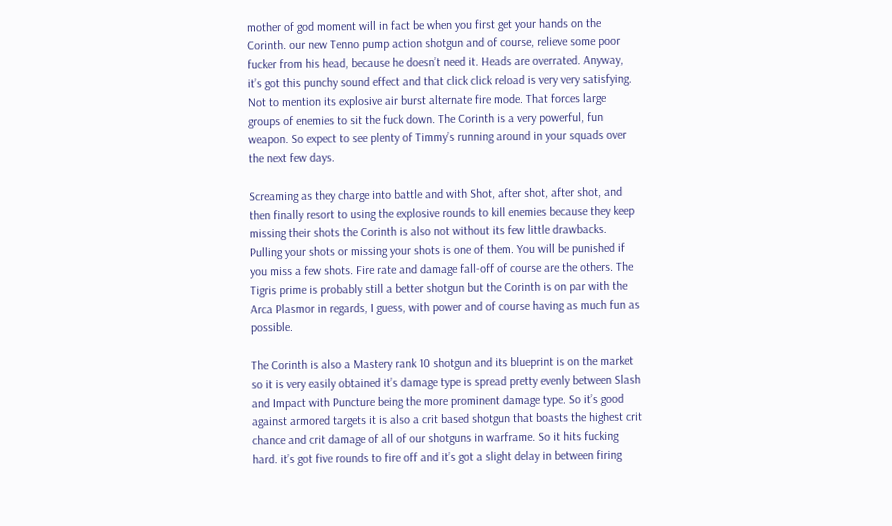mother of god moment will in fact be when you first get your hands on the Corinth. our new Tenno pump action shotgun and of course, relieve some poor fucker from his head, because he doesn’t need it. Heads are overrated. Anyway, it’s got this punchy sound effect and that click click reload is very very satisfying. Not to mention its explosive air burst alternate fire mode. That forces large groups of enemies to sit the fuck down. The Corinth is a very powerful, fun weapon. So expect to see plenty of Timmy’s running around in your squads over the next few days.

Screaming as they charge into battle and with Shot, after shot, after shot, and then finally resort to using the explosive rounds to kill enemies because they keep missing their shots the Corinth is also not without its few little drawbacks. Pulling your shots or missing your shots is one of them. You will be punished if you miss a few shots. Fire rate and damage fall-off of course are the others. The Tigris prime is probably still a better shotgun but the Corinth is on par with the Arca Plasmor in regards, I guess, with power and of course having as much fun as possible.

The Corinth is also a Mastery rank 10 shotgun and its blueprint is on the market so it is very easily obtained it’s damage type is spread pretty evenly between Slash and Impact with Puncture being the more prominent damage type. So it’s good against armored targets it is also a crit based shotgun that boasts the highest crit chance and crit damage of all of our shotguns in warframe. So it hits fucking hard. it’s got five rounds to fire off and it’s got a slight delay in between firing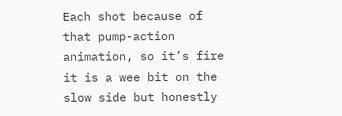Each shot because of that pump-action animation, so it’s fire it is a wee bit on the slow side but honestly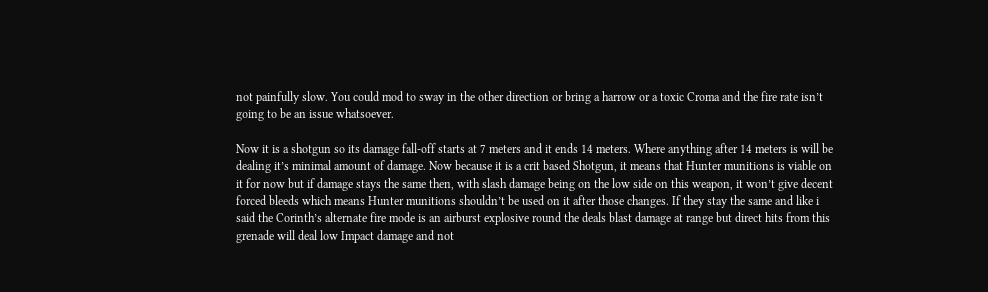not painfully slow. You could mod to sway in the other direction or bring a harrow or a toxic Croma and the fire rate isn’t going to be an issue whatsoever.

Now it is a shotgun so its damage fall-off starts at 7 meters and it ends 14 meters. Where anything after 14 meters is will be dealing it’s minimal amount of damage. Now because it is a crit based Shotgun, it means that Hunter munitions is viable on it for now but if damage stays the same then, with slash damage being on the low side on this weapon, it won’t give decent forced bleeds which means Hunter munitions shouldn’t be used on it after those changes. If they stay the same and like i said the Corinth’s alternate fire mode is an airburst explosive round the deals blast damage at range but direct hits from this grenade will deal low Impact damage and not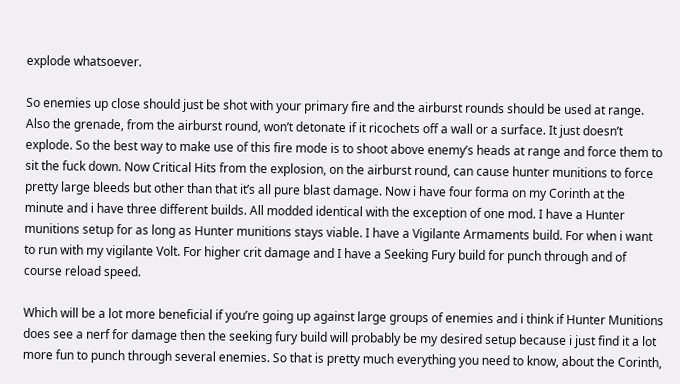explode whatsoever.

So enemies up close should just be shot with your primary fire and the airburst rounds should be used at range. Also the grenade, from the airburst round, won’t detonate if it ricochets off a wall or a surface. It just doesn’t explode. So the best way to make use of this fire mode is to shoot above enemy’s heads at range and force them to sit the fuck down. Now Critical Hits from the explosion, on the airburst round, can cause hunter munitions to force pretty large bleeds but other than that it’s all pure blast damage. Now i have four forma on my Corinth at the minute and i have three different builds. All modded identical with the exception of one mod. I have a Hunter munitions setup for as long as Hunter munitions stays viable. I have a Vigilante Armaments build. For when i want to run with my vigilante Volt. For higher crit damage and I have a Seeking Fury build for punch through and of course reload speed.

Which will be a lot more beneficial if you’re going up against large groups of enemies and i think if Hunter Munitions does see a nerf for damage then the seeking fury build will probably be my desired setup because i just find it a lot more fun to punch through several enemies. So that is pretty much everything you need to know, about the Corinth,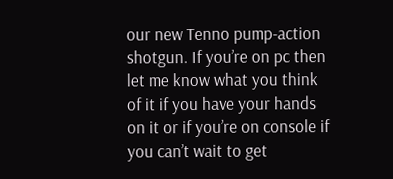our new Tenno pump-action shotgun. If you’re on pc then let me know what you think of it if you have your hands on it or if you’re on console if you can’t wait to get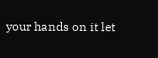your hands on it let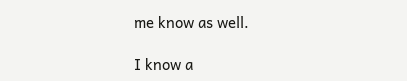me know as well.

I know a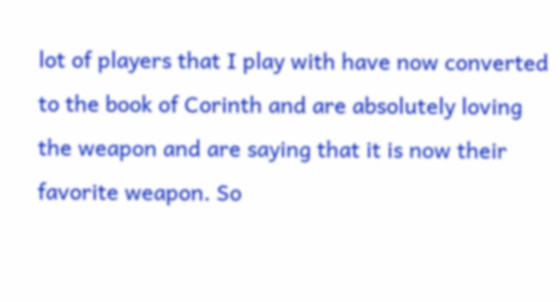lot of players that I play with have now converted to the book of Corinth and are absolutely loving the weapon and are saying that it is now their favorite weapon. So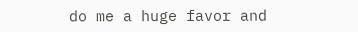do me a huge favor and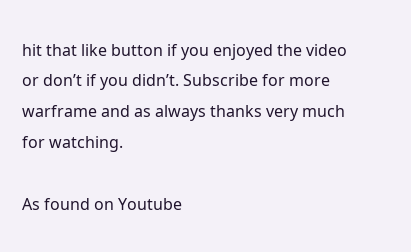hit that like button if you enjoyed the video or don’t if you didn’t. Subscribe for more warframe and as always thanks very much for watching.

As found on Youtube